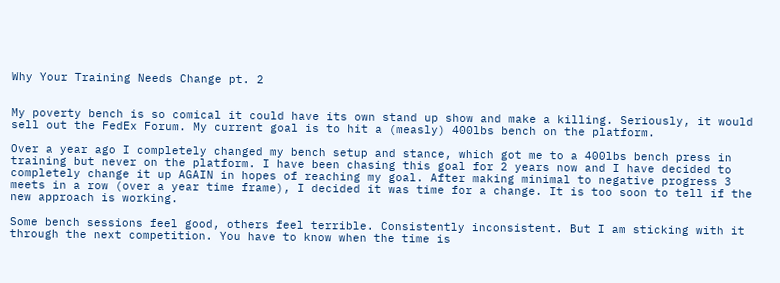Why Your Training Needs Change pt. 2


My poverty bench is so comical it could have its own stand up show and make a killing. Seriously, it would sell out the FedEx Forum. My current goal is to hit a (measly) 400lbs bench on the platform.

Over a year ago I completely changed my bench setup and stance, which got me to a 400lbs bench press in training but never on the platform. I have been chasing this goal for 2 years now and I have decided to completely change it up AGAIN in hopes of reaching my goal. After making minimal to negative progress 3 meets in a row (over a year time frame), I decided it was time for a change. It is too soon to tell if the new approach is working.

Some bench sessions feel good, others feel terrible. Consistently inconsistent. But I am sticking with it through the next competition. You have to know when the time is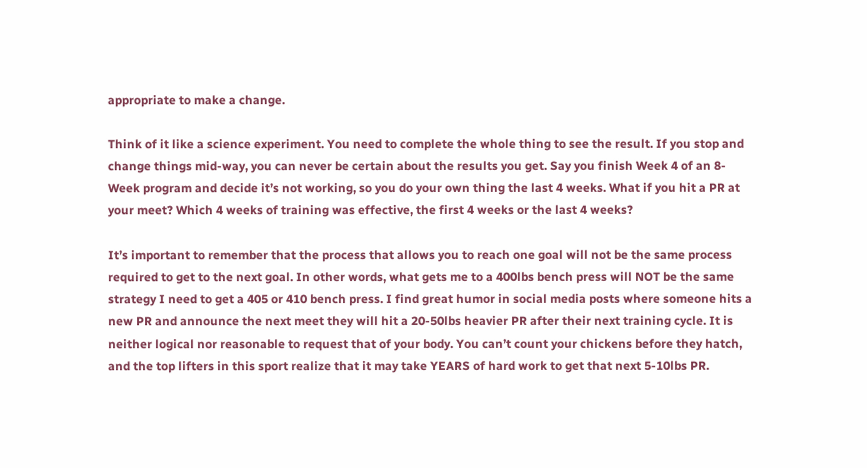appropriate to make a change.

Think of it like a science experiment. You need to complete the whole thing to see the result. If you stop and change things mid-way, you can never be certain about the results you get. Say you finish Week 4 of an 8-Week program and decide it’s not working, so you do your own thing the last 4 weeks. What if you hit a PR at your meet? Which 4 weeks of training was effective, the first 4 weeks or the last 4 weeks?

It’s important to remember that the process that allows you to reach one goal will not be the same process required to get to the next goal. In other words, what gets me to a 400lbs bench press will NOT be the same strategy I need to get a 405 or 410 bench press. I find great humor in social media posts where someone hits a new PR and announce the next meet they will hit a 20-50lbs heavier PR after their next training cycle. It is neither logical nor reasonable to request that of your body. You can’t count your chickens before they hatch, and the top lifters in this sport realize that it may take YEARS of hard work to get that next 5-10lbs PR.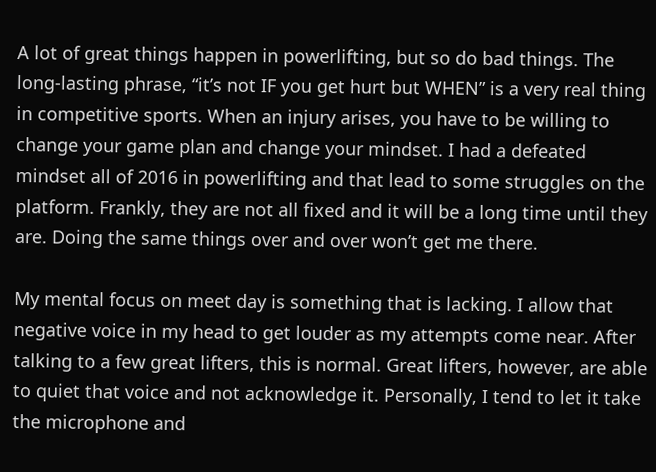A lot of great things happen in powerlifting, but so do bad things. The long-lasting phrase, “it’s not IF you get hurt but WHEN” is a very real thing in competitive sports. When an injury arises, you have to be willing to change your game plan and change your mindset. I had a defeated mindset all of 2016 in powerlifting and that lead to some struggles on the platform. Frankly, they are not all fixed and it will be a long time until they are. Doing the same things over and over won’t get me there.

My mental focus on meet day is something that is lacking. I allow that negative voice in my head to get louder as my attempts come near. After talking to a few great lifters, this is normal. Great lifters, however, are able to quiet that voice and not acknowledge it. Personally, I tend to let it take the microphone and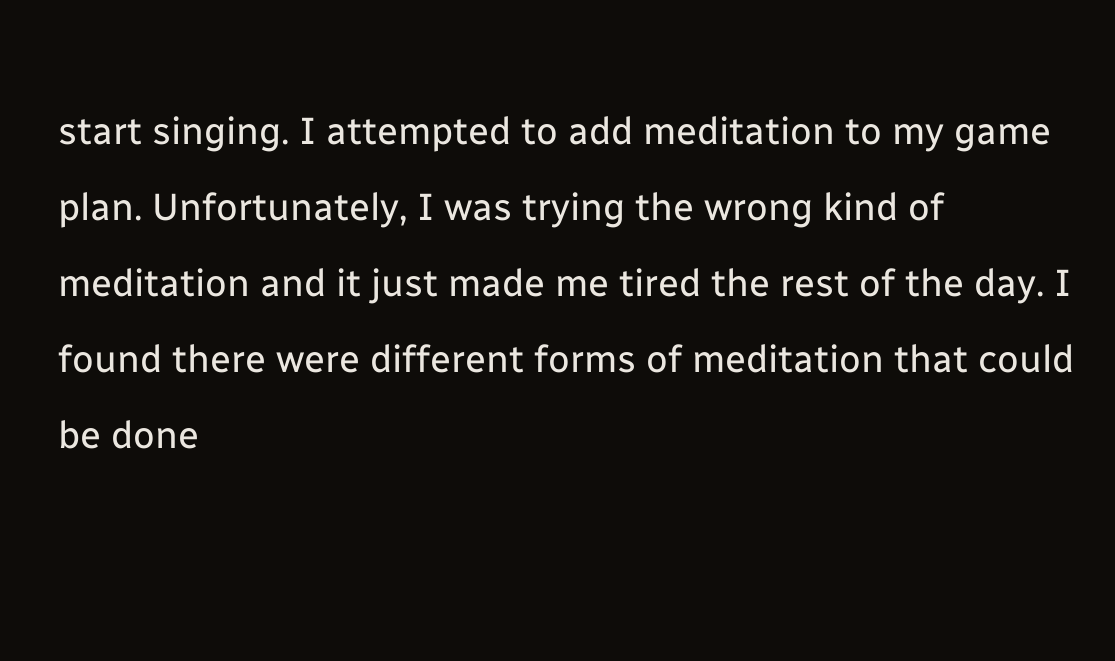start singing. I attempted to add meditation to my game plan. Unfortunately, I was trying the wrong kind of meditation and it just made me tired the rest of the day. I found there were different forms of meditation that could be done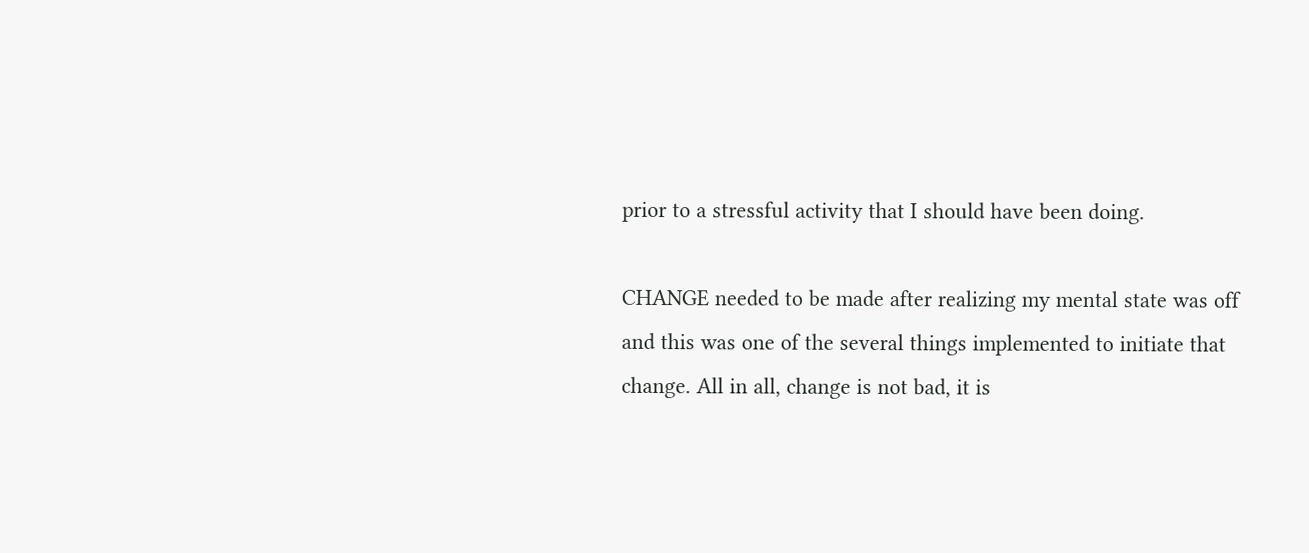prior to a stressful activity that I should have been doing.

CHANGE needed to be made after realizing my mental state was off and this was one of the several things implemented to initiate that change. All in all, change is not bad, it is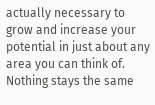actually necessary to grow and increase your potential in just about any area you can think of. Nothing stays the same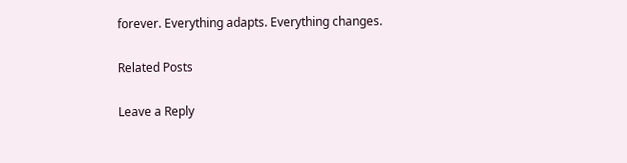forever. Everything adapts. Everything changes.

Related Posts

Leave a Reply